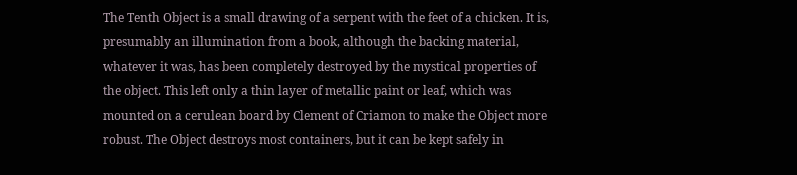The Tenth Object is a small drawing of a serpent with the feet of a chicken. It is, presumably an illumination from a book, although the backing material, whatever it was, has been completely destroyed by the mystical properties of the object. This left only a thin layer of metallic paint or leaf, which was mounted on a cerulean board by Clement of Criamon to make the Object more robust. The Object destroys most containers, but it can be kept safely in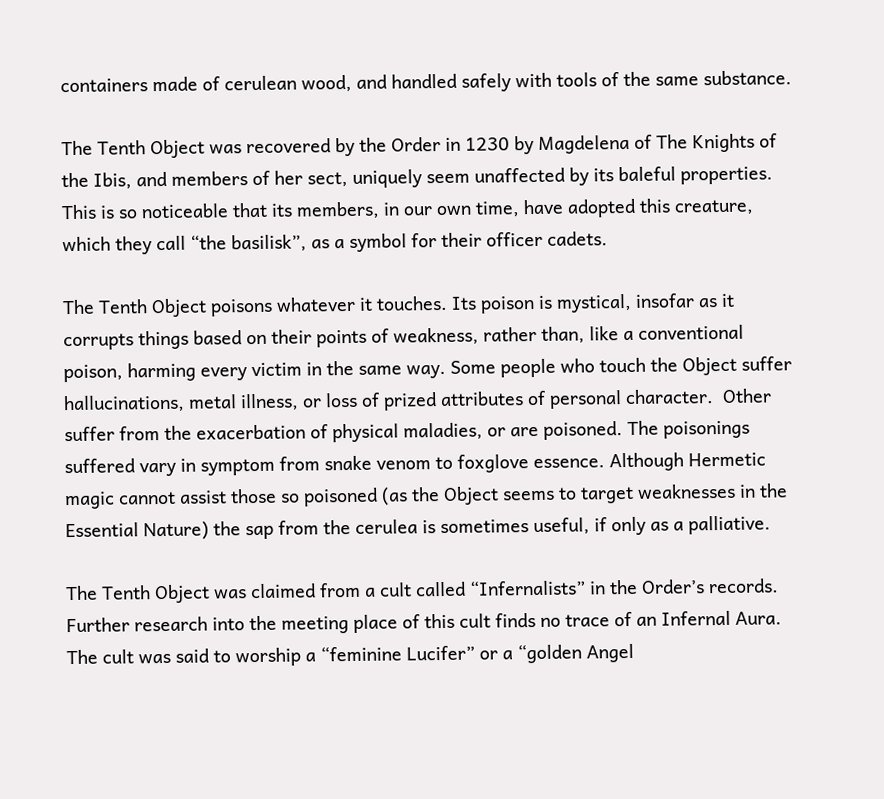containers made of cerulean wood, and handled safely with tools of the same substance.

The Tenth Object was recovered by the Order in 1230 by Magdelena of The Knights of the Ibis, and members of her sect, uniquely seem unaffected by its baleful properties. This is so noticeable that its members, in our own time, have adopted this creature, which they call “the basilisk”, as a symbol for their officer cadets.

The Tenth Object poisons whatever it touches. Its poison is mystical, insofar as it corrupts things based on their points of weakness, rather than, like a conventional poison, harming every victim in the same way. Some people who touch the Object suffer hallucinations, metal illness, or loss of prized attributes of personal character.  Other suffer from the exacerbation of physical maladies, or are poisoned. The poisonings suffered vary in symptom from snake venom to foxglove essence. Although Hermetic magic cannot assist those so poisoned (as the Object seems to target weaknesses in the Essential Nature) the sap from the cerulea is sometimes useful, if only as a palliative.

The Tenth Object was claimed from a cult called “Infernalists” in the Order’s records. Further research into the meeting place of this cult finds no trace of an Infernal Aura. The cult was said to worship a “feminine Lucifer” or a “golden Angel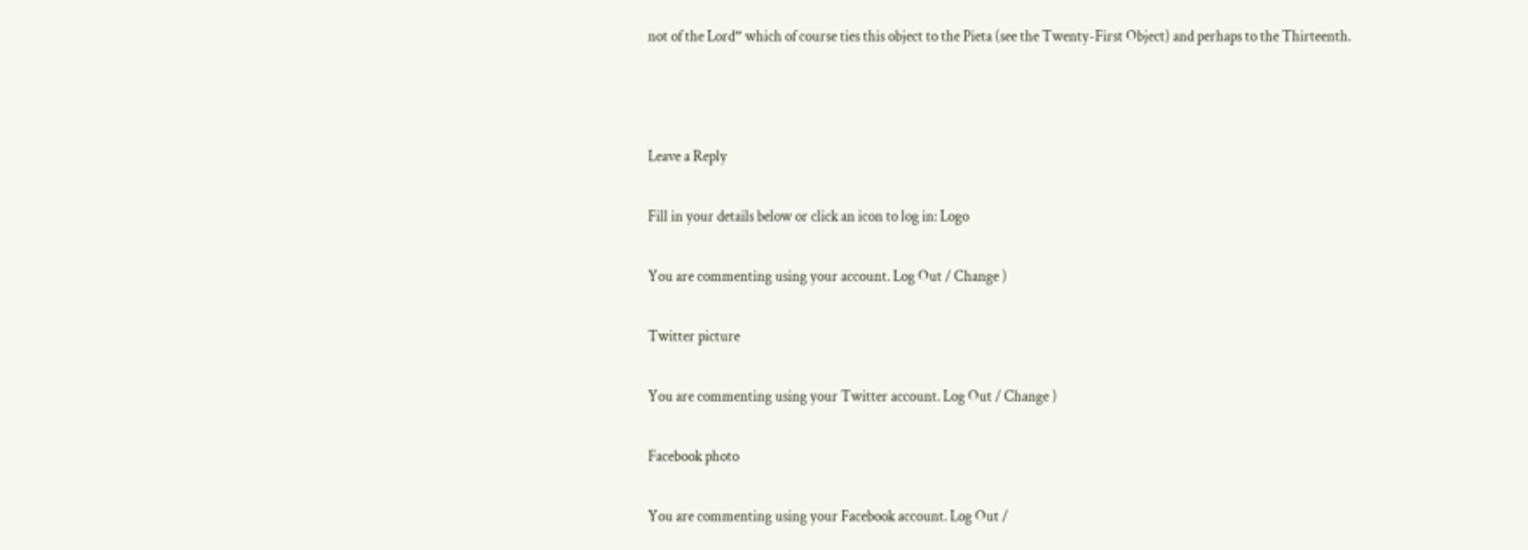not of the Lord” which of course ties this object to the Pieta (see the Twenty-First Object) and perhaps to the Thirteenth.



Leave a Reply

Fill in your details below or click an icon to log in: Logo

You are commenting using your account. Log Out / Change )

Twitter picture

You are commenting using your Twitter account. Log Out / Change )

Facebook photo

You are commenting using your Facebook account. Log Out /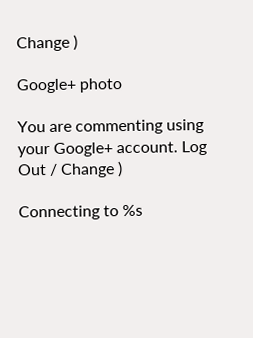Change )

Google+ photo

You are commenting using your Google+ account. Log Out / Change )

Connecting to %s